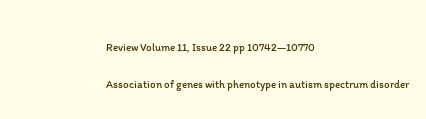Review Volume 11, Issue 22 pp 10742—10770

Association of genes with phenotype in autism spectrum disorder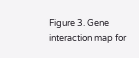Figure 3. Gene interaction map for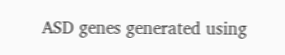ASD genes generated using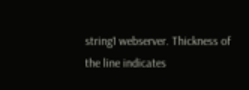string1 webserver. Thickness of the line indicates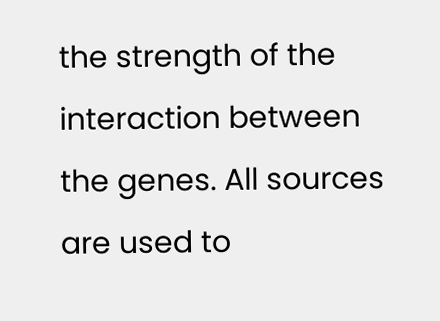the strength of the interaction between the genes. All sources are used to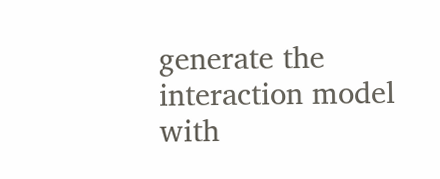generate the interaction model with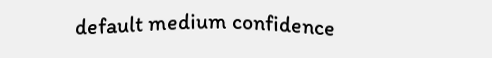default medium confidence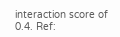interaction score of 0.4. Ref: